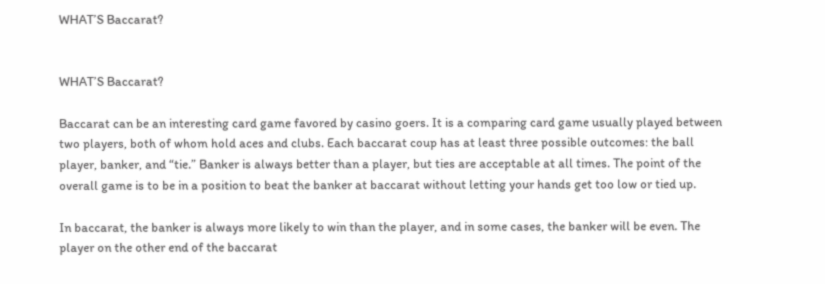WHAT’S Baccarat?


WHAT’S Baccarat?

Baccarat can be an interesting card game favored by casino goers. It is a comparing card game usually played between two players, both of whom hold aces and clubs. Each baccarat coup has at least three possible outcomes: the ball player, banker, and “tie.” Banker is always better than a player, but ties are acceptable at all times. The point of the overall game is to be in a position to beat the banker at baccarat without letting your hands get too low or tied up.

In baccarat, the banker is always more likely to win than the player, and in some cases, the banker will be even. The player on the other end of the baccarat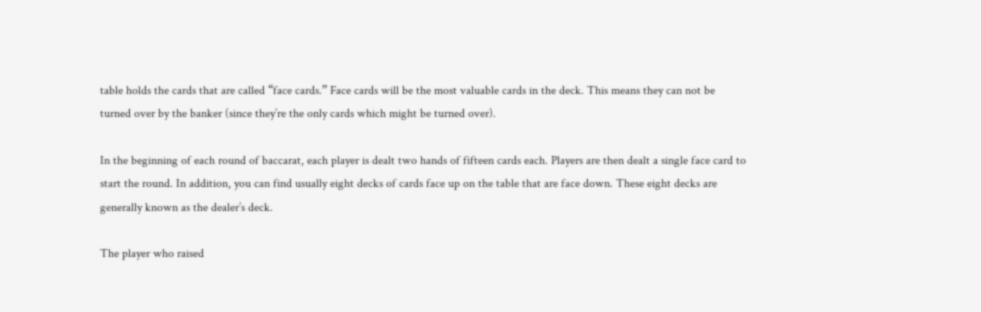table holds the cards that are called “face cards.” Face cards will be the most valuable cards in the deck. This means they can not be turned over by the banker (since they’re the only cards which might be turned over).

In the beginning of each round of baccarat, each player is dealt two hands of fifteen cards each. Players are then dealt a single face card to start the round. In addition, you can find usually eight decks of cards face up on the table that are face down. These eight decks are generally known as the dealer’s deck.

The player who raised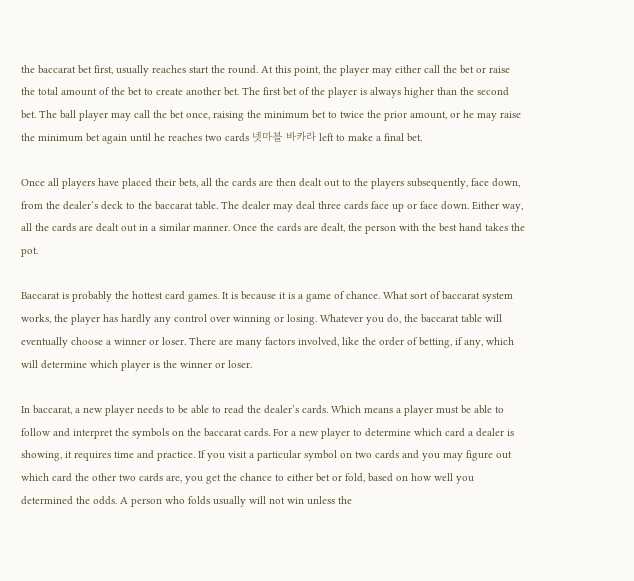the baccarat bet first, usually reaches start the round. At this point, the player may either call the bet or raise the total amount of the bet to create another bet. The first bet of the player is always higher than the second bet. The ball player may call the bet once, raising the minimum bet to twice the prior amount, or he may raise the minimum bet again until he reaches two cards 넷마블 바카라 left to make a final bet.

Once all players have placed their bets, all the cards are then dealt out to the players subsequently, face down, from the dealer’s deck to the baccarat table. The dealer may deal three cards face up or face down. Either way, all the cards are dealt out in a similar manner. Once the cards are dealt, the person with the best hand takes the pot.

Baccarat is probably the hottest card games. It is because it is a game of chance. What sort of baccarat system works, the player has hardly any control over winning or losing. Whatever you do, the baccarat table will eventually choose a winner or loser. There are many factors involved, like the order of betting, if any, which will determine which player is the winner or loser.

In baccarat, a new player needs to be able to read the dealer’s cards. Which means a player must be able to follow and interpret the symbols on the baccarat cards. For a new player to determine which card a dealer is showing, it requires time and practice. If you visit a particular symbol on two cards and you may figure out which card the other two cards are, you get the chance to either bet or fold, based on how well you determined the odds. A person who folds usually will not win unless the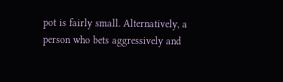pot is fairly small. Alternatively, a person who bets aggressively and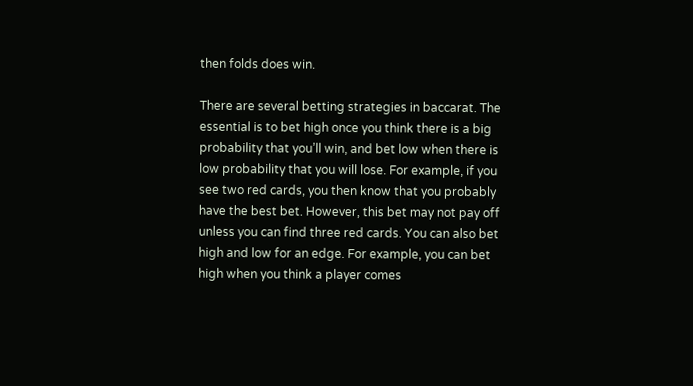then folds does win.

There are several betting strategies in baccarat. The essential is to bet high once you think there is a big probability that you’ll win, and bet low when there is low probability that you will lose. For example, if you see two red cards, you then know that you probably have the best bet. However, this bet may not pay off unless you can find three red cards. You can also bet high and low for an edge. For example, you can bet high when you think a player comes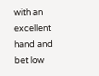with an excellent hand and bet low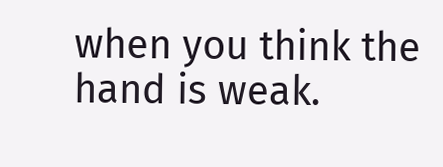when you think the hand is weak.